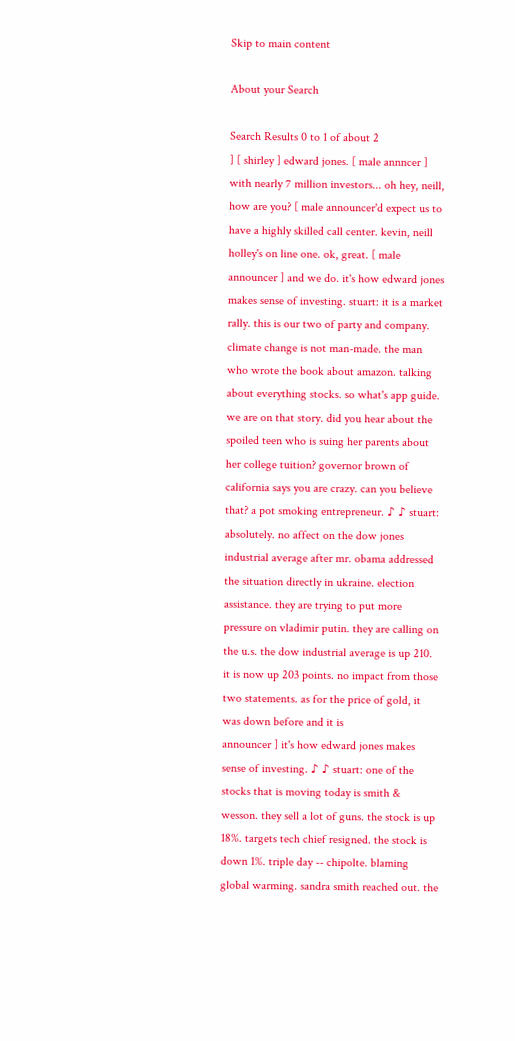Skip to main content

About your Search

Search Results 0 to 1 of about 2
] [ shirley ] edward jones. [ male annncer ] with nearly 7 million investors... oh hey, neill, how are you? [ male announcer'd expect us to have a highly skilled call center. kevin, neill holley's on line one. ok, great. [ male announcer ] and we do. it's how edward jones makes sense of investing. stuart: it is a market rally. this is our two of party and company. climate change is not man-made. the man who wrote the book about amazon. talking about everything stocks. so what's app guide. we are on that story. did you hear about the spoiled teen who is suing her parents about her college tuition? governor brown of california says you are crazy. can you believe that? a pot smoking entrepreneur. ♪ ♪ stuart: absolutely. no affect on the dow jones industrial average after mr. obama addressed the situation directly in ukraine. election assistance. they are trying to put more pressure on vladimir putin. they are calling on the u.s. the dow industrial average is up 210. it is now up 203 points. no impact from those two statements. as for the price of gold, it was down before and it is
announcer ] it's how edward jones makes sense of investing. ♪ ♪ stuart: one of the stocks that is moving today is smith & wesson. they sell a lot of guns. the stock is up 18%. targets tech chief resigned. the stock is down 1%. triple day -- chipolte. blaming global warming. sandra smith reached out. the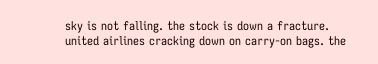sky is not falling. the stock is down a fracture. united airlines cracking down on carry-on bags. the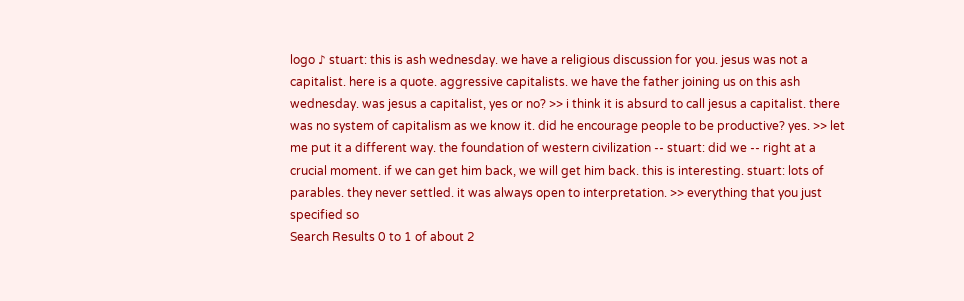logo ♪ stuart: this is ash wednesday. we have a religious discussion for you. jesus was not a capitalist. here is a quote. aggressive capitalists. we have the father joining us on this ash wednesday. was jesus a capitalist, yes or no? >> i think it is absurd to call jesus a capitalist. there was no system of capitalism as we know it. did he encourage people to be productive? yes. >> let me put it a different way. the foundation of western civilization -- stuart: did we -- right at a crucial moment. if we can get him back, we will get him back. this is interesting. stuart: lots of parables. they never settled. it was always open to interpretation. >> everything that you just specified so
Search Results 0 to 1 of about 2